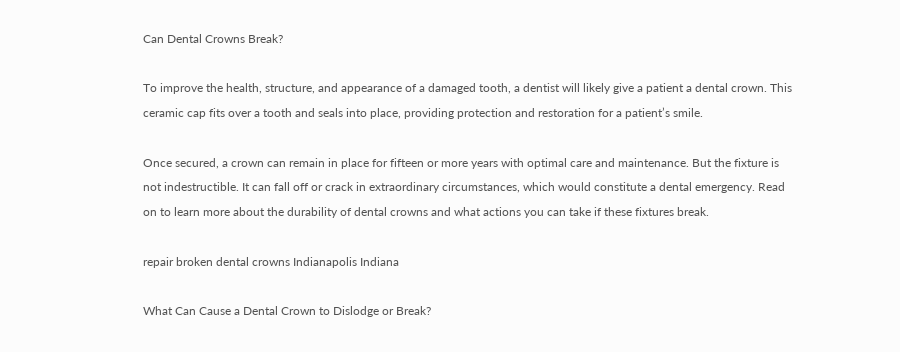Can Dental Crowns Break?

To improve the health, structure, and appearance of a damaged tooth, a dentist will likely give a patient a dental crown. This ceramic cap fits over a tooth and seals into place, providing protection and restoration for a patient’s smile.

Once secured, a crown can remain in place for fifteen or more years with optimal care and maintenance. But the fixture is not indestructible. It can fall off or crack in extraordinary circumstances, which would constitute a dental emergency. Read on to learn more about the durability of dental crowns and what actions you can take if these fixtures break.

repair broken dental crowns Indianapolis Indiana

What Can Cause a Dental Crown to Dislodge or Break?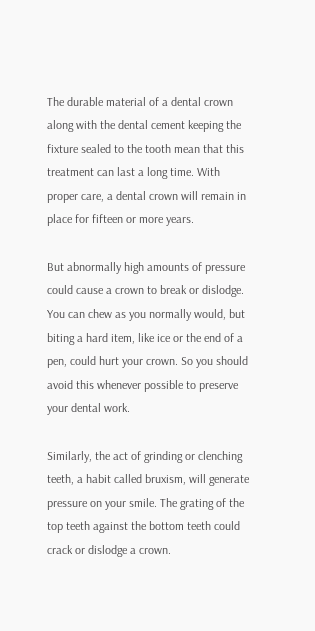The durable material of a dental crown along with the dental cement keeping the fixture sealed to the tooth mean that this treatment can last a long time. With proper care, a dental crown will remain in place for fifteen or more years.

But abnormally high amounts of pressure could cause a crown to break or dislodge. You can chew as you normally would, but biting a hard item, like ice or the end of a pen, could hurt your crown. So you should avoid this whenever possible to preserve your dental work.

Similarly, the act of grinding or clenching teeth, a habit called bruxism, will generate pressure on your smile. The grating of the top teeth against the bottom teeth could crack or dislodge a crown.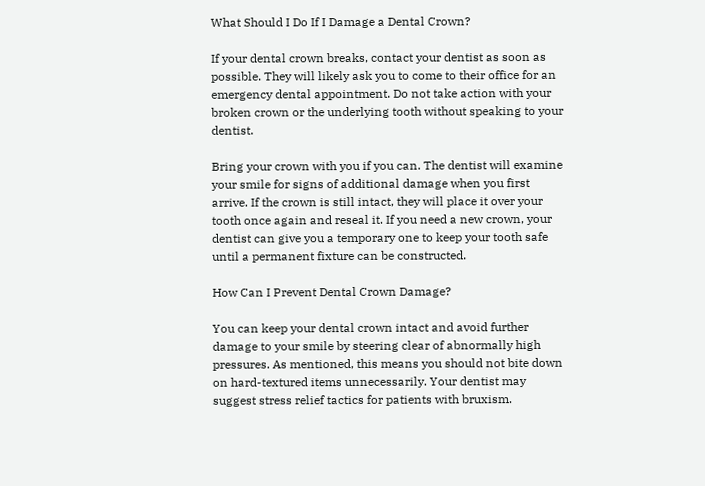What Should I Do If I Damage a Dental Crown?

If your dental crown breaks, contact your dentist as soon as possible. They will likely ask you to come to their office for an emergency dental appointment. Do not take action with your broken crown or the underlying tooth without speaking to your dentist.

Bring your crown with you if you can. The dentist will examine your smile for signs of additional damage when you first arrive. If the crown is still intact, they will place it over your tooth once again and reseal it. If you need a new crown, your dentist can give you a temporary one to keep your tooth safe until a permanent fixture can be constructed.

How Can I Prevent Dental Crown Damage?

You can keep your dental crown intact and avoid further damage to your smile by steering clear of abnormally high pressures. As mentioned, this means you should not bite down on hard-textured items unnecessarily. Your dentist may suggest stress relief tactics for patients with bruxism.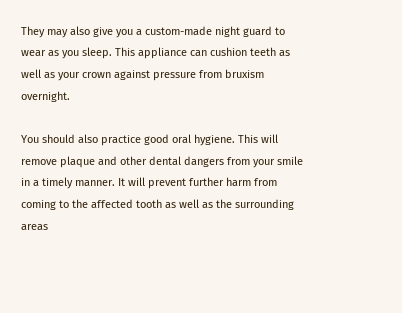They may also give you a custom-made night guard to wear as you sleep. This appliance can cushion teeth as well as your crown against pressure from bruxism overnight.

You should also practice good oral hygiene. This will remove plaque and other dental dangers from your smile in a timely manner. It will prevent further harm from coming to the affected tooth as well as the surrounding areas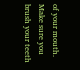of your mouth. Make sure you brush your teeth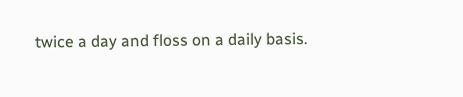twice a day and floss on a daily basis.